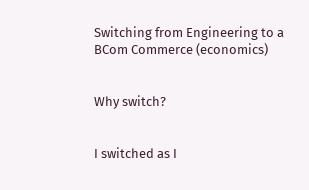Switching from Engineering to a BCom Commerce (economics)


Why switch?


I switched as I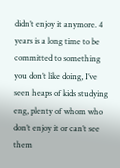didn’t enjoy it anymore. 4 years is a long time to be committed to something you don’t like doing, I’ve seen heaps of kids studying eng, plenty of whom who don’t enjoy it or can’t see them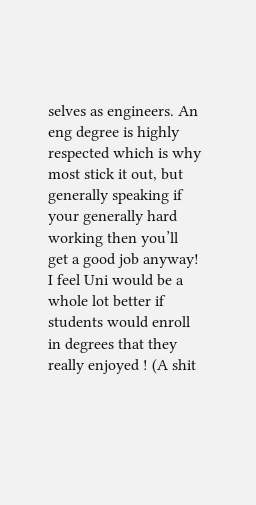selves as engineers. An eng degree is highly respected which is why most stick it out, but generally speaking if your generally hard working then you’ll get a good job anyway! I feel Uni would be a whole lot better if students would enroll in degrees that they really enjoyed ! (A shit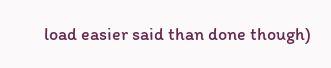load easier said than done though)